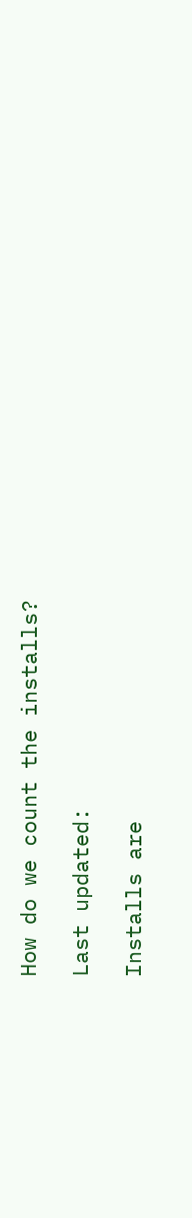How do we count the installs?

Last updated:

Installs are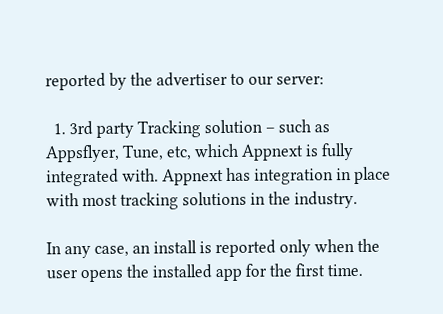reported by the advertiser to our server:

  1. 3rd party Tracking solution – such as Appsflyer, Tune, etc, which Appnext is fully integrated with. Appnext has integration in place with most tracking solutions in the industry.

In any case, an install is reported only when the user opens the installed app for the first time.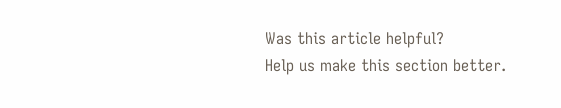Was this article helpful?
Help us make this section better.